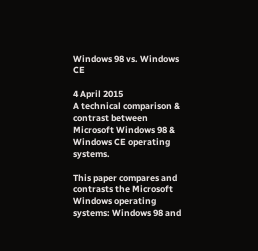Windows 98 vs. Windows CE

4 April 2015
A technical comparison & contrast between Microsoft Windows 98 & Windows CE operating systems.

This paper compares and contrasts the Microsoft Windows operating systems: Windows 98 and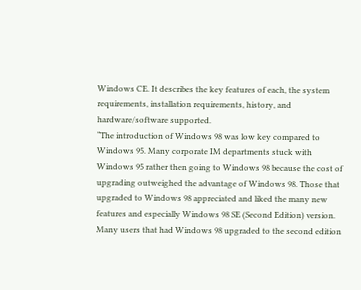Windows CE. It describes the key features of each, the system requirements, installation requirements, history, and hardware/software supported.
“The introduction of Windows 98 was low key compared to Windows 95. Many corporate IM departments stuck with Windows 95 rather then going to Windows 98 because the cost of upgrading outweighed the advantage of Windows 98. Those that upgraded to Windows 98 appreciated and liked the many new features and especially Windows 98 SE (Second Edition) version. Many users that had Windows 98 upgraded to the second edition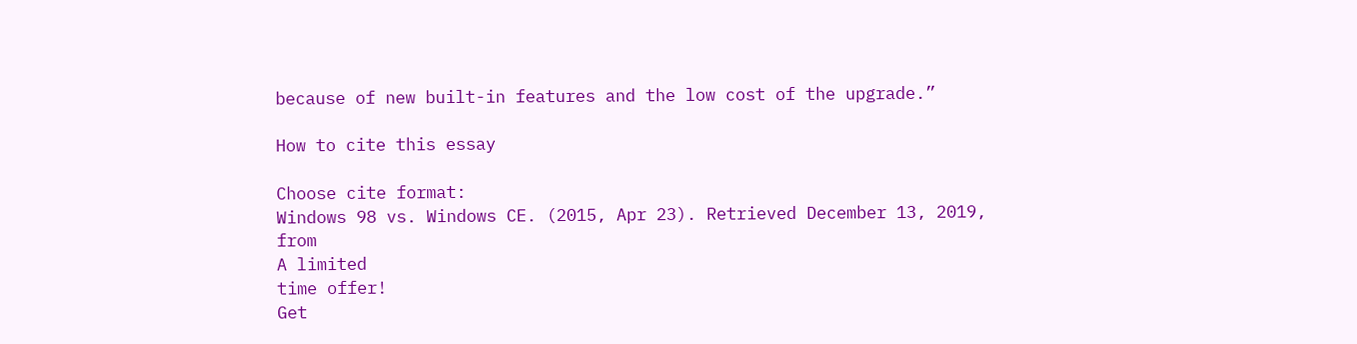because of new built-in features and the low cost of the upgrade.”

How to cite this essay

Choose cite format:
Windows 98 vs. Windows CE. (2015, Apr 23). Retrieved December 13, 2019, from
A limited
time offer!
Get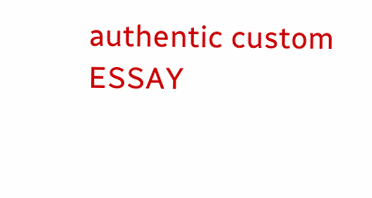authentic custom
ESSAY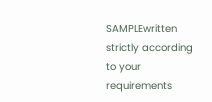SAMPLEwritten strictly according
to your requirements